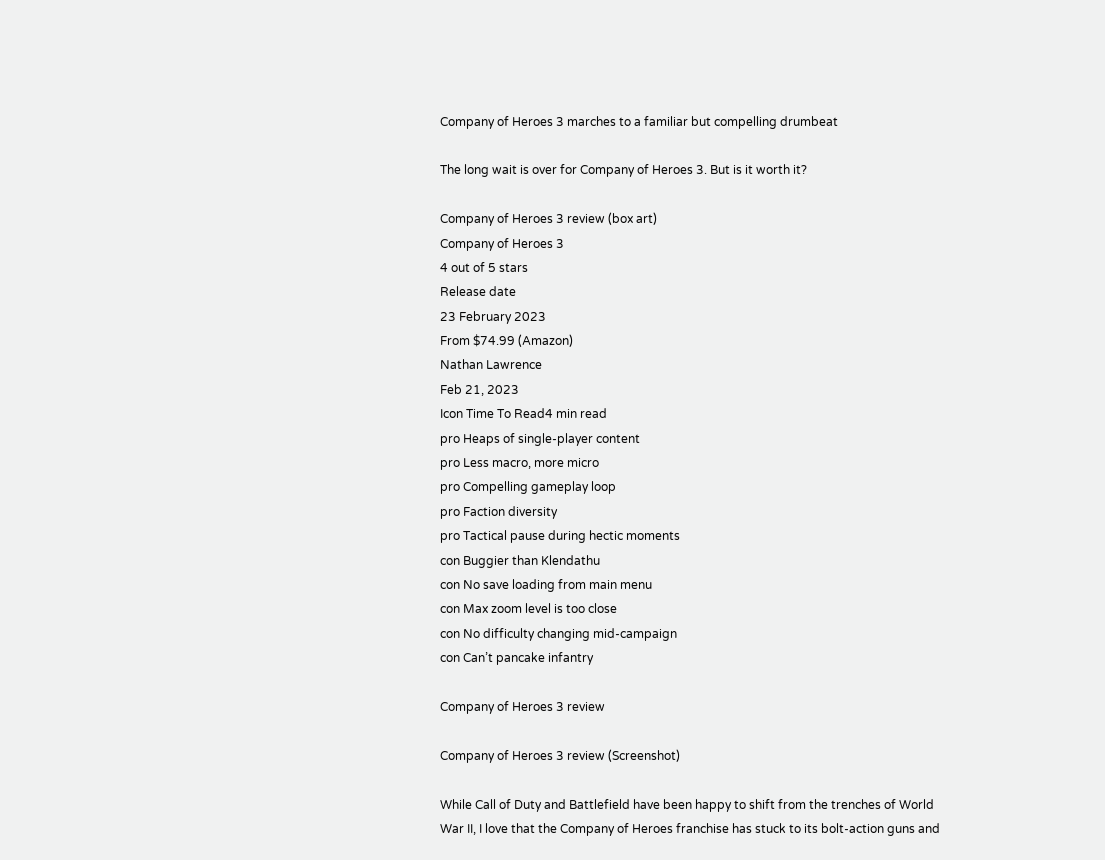Company of Heroes 3 marches to a familiar but compelling drumbeat

The long wait is over for Company of Heroes 3. But is it worth it?

Company of Heroes 3 review (box art)
Company of Heroes 3
4 out of 5 stars
Release date
23 February 2023
From $74.99 (Amazon)
Nathan Lawrence
Feb 21, 2023
Icon Time To Read4 min read
pro Heaps of single-player content
pro Less macro, more micro
pro Compelling gameplay loop
pro Faction diversity
pro Tactical pause during hectic moments
con Buggier than Klendathu
con No save loading from main menu
con Max zoom level is too close
con No difficulty changing mid-campaign
con Can’t pancake infantry

Company of Heroes 3 review

Company of Heroes 3 review (Screenshot)

While Call of Duty and Battlefield have been happy to shift from the trenches of World War II, I love that the Company of Heroes franchise has stuck to its bolt-action guns and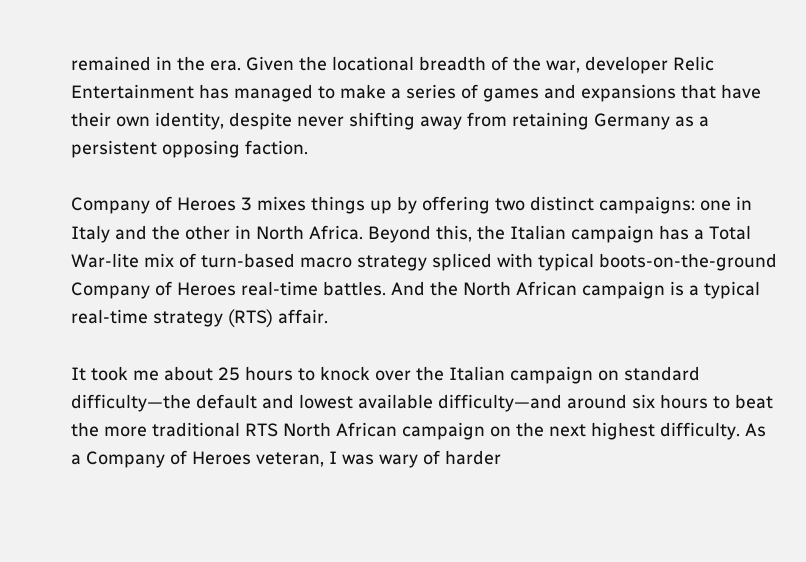remained in the era. Given the locational breadth of the war, developer Relic Entertainment has managed to make a series of games and expansions that have their own identity, despite never shifting away from retaining Germany as a persistent opposing faction.

Company of Heroes 3 mixes things up by offering two distinct campaigns: one in Italy and the other in North Africa. Beyond this, the Italian campaign has a Total War-lite mix of turn-based macro strategy spliced with typical boots-on-the-ground Company of Heroes real-time battles. And the North African campaign is a typical real-time strategy (RTS) affair.

It took me about 25 hours to knock over the Italian campaign on standard difficulty—the default and lowest available difficulty—and around six hours to beat the more traditional RTS North African campaign on the next highest difficulty. As a Company of Heroes veteran, I was wary of harder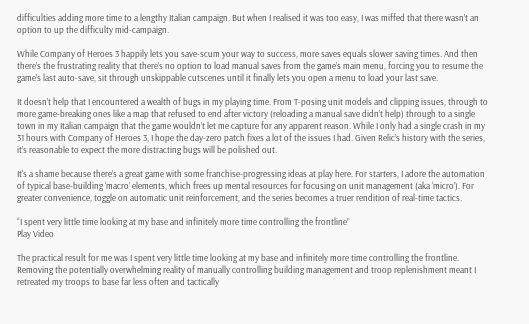difficulties adding more time to a lengthy Italian campaign. But when I realised it was too easy, I was miffed that there wasn’t an option to up the difficulty mid-campaign.

While Company of Heroes 3 happily lets you save-scum your way to success, more saves equals slower saving times. And then there’s the frustrating reality that there’s no option to load manual saves from the game’s main menu, forcing you to resume the game’s last auto-save, sit through unskippable cutscenes until it finally lets you open a menu to load your last save.

It doesn’t help that I encountered a wealth of bugs in my playing time. From T-posing unit models and clipping issues, through to more game-breaking ones like a map that refused to end after victory (reloading a manual save didn’t help) through to a single town in my Italian campaign that the game wouldn’t let me capture for any apparent reason. While I only had a single crash in my 31 hours with Company of Heroes 3, I hope the day-zero patch fixes a lot of the issues I had. Given Relic’s history with the series, it’s reasonable to expect the more distracting bugs will be polished out.

It's a shame because there’s a great game with some franchise-progressing ideas at play here. For starters, I adore the automation of typical base-building ‘macro’ elements, which frees up mental resources for focusing on unit management (aka ‘micro’). For greater convenience, toggle on automatic unit reinforcement, and the series becomes a truer rendition of real-time tactics.

“I spent very little time looking at my base and infinitely more time controlling the frontline”
Play Video

The practical result for me was I spent very little time looking at my base and infinitely more time controlling the frontline. Removing the potentially overwhelming reality of manually controlling building management and troop replenishment meant I retreated my troops to base far less often and tactically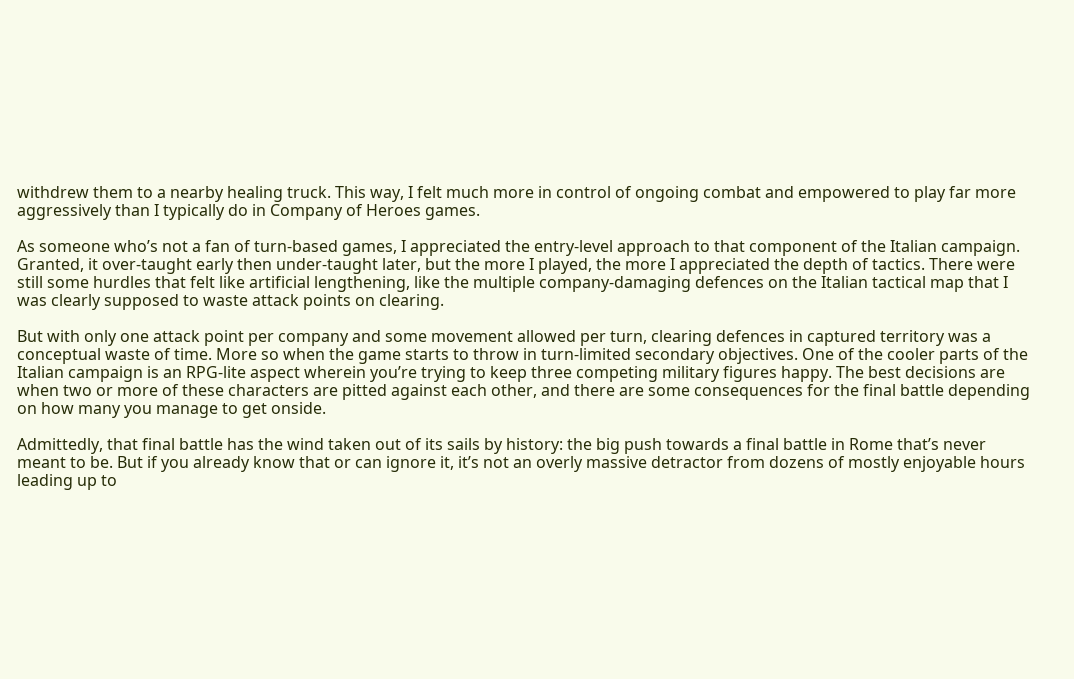withdrew them to a nearby healing truck. This way, I felt much more in control of ongoing combat and empowered to play far more aggressively than I typically do in Company of Heroes games.

As someone who’s not a fan of turn-based games, I appreciated the entry-level approach to that component of the Italian campaign. Granted, it over-taught early then under-taught later, but the more I played, the more I appreciated the depth of tactics. There were still some hurdles that felt like artificial lengthening, like the multiple company-damaging defences on the Italian tactical map that I was clearly supposed to waste attack points on clearing.

But with only one attack point per company and some movement allowed per turn, clearing defences in captured territory was a conceptual waste of time. More so when the game starts to throw in turn-limited secondary objectives. One of the cooler parts of the Italian campaign is an RPG-lite aspect wherein you’re trying to keep three competing military figures happy. The best decisions are when two or more of these characters are pitted against each other, and there are some consequences for the final battle depending on how many you manage to get onside.

Admittedly, that final battle has the wind taken out of its sails by history: the big push towards a final battle in Rome that’s never meant to be. But if you already know that or can ignore it, it’s not an overly massive detractor from dozens of mostly enjoyable hours leading up to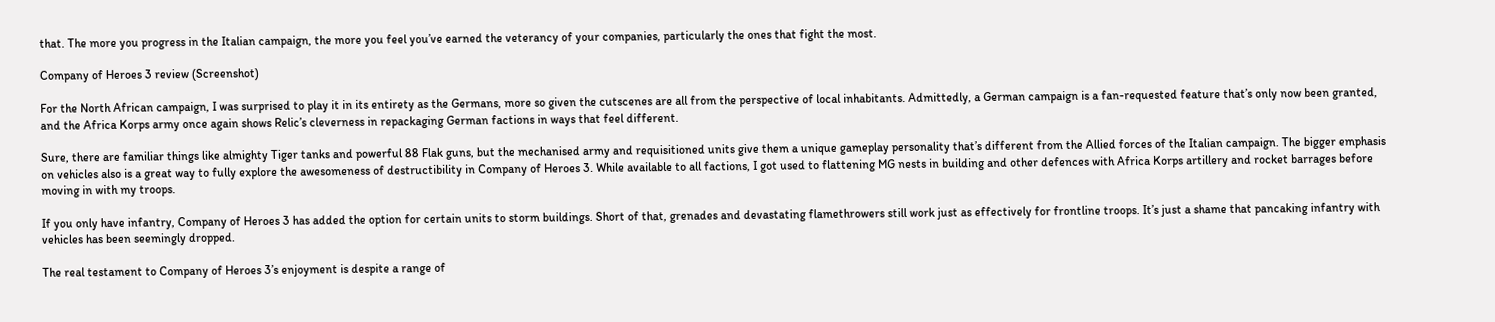that. The more you progress in the Italian campaign, the more you feel you’ve earned the veterancy of your companies, particularly the ones that fight the most.

Company of Heroes 3 review (Screenshot)

For the North African campaign, I was surprised to play it in its entirety as the Germans, more so given the cutscenes are all from the perspective of local inhabitants. Admittedly, a German campaign is a fan-requested feature that’s only now been granted, and the Africa Korps army once again shows Relic’s cleverness in repackaging German factions in ways that feel different.

Sure, there are familiar things like almighty Tiger tanks and powerful 88 Flak guns, but the mechanised army and requisitioned units give them a unique gameplay personality that’s different from the Allied forces of the Italian campaign. The bigger emphasis on vehicles also is a great way to fully explore the awesomeness of destructibility in Company of Heroes 3. While available to all factions, I got used to flattening MG nests in building and other defences with Africa Korps artillery and rocket barrages before moving in with my troops.

If you only have infantry, Company of Heroes 3 has added the option for certain units to storm buildings. Short of that, grenades and devastating flamethrowers still work just as effectively for frontline troops. It’s just a shame that pancaking infantry with vehicles has been seemingly dropped.

The real testament to Company of Heroes 3’s enjoyment is despite a range of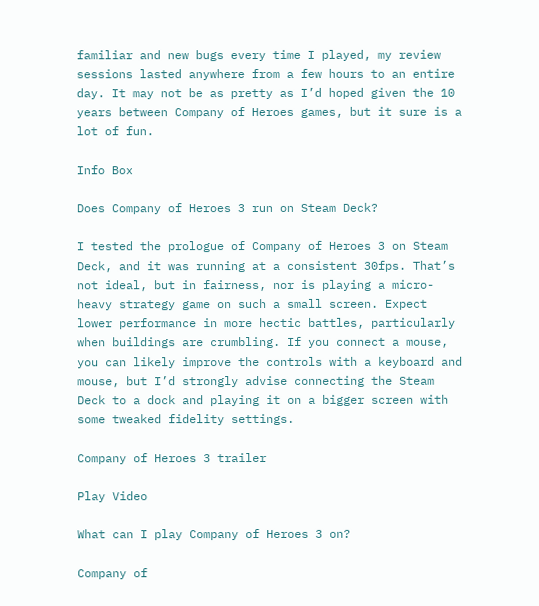familiar and new bugs every time I played, my review sessions lasted anywhere from a few hours to an entire day. It may not be as pretty as I’d hoped given the 10 years between Company of Heroes games, but it sure is a lot of fun.

Info Box

Does Company of Heroes 3 run on Steam Deck?

I tested the prologue of Company of Heroes 3 on Steam Deck, and it was running at a consistent 30fps. That’s not ideal, but in fairness, nor is playing a micro-heavy strategy game on such a small screen. Expect lower performance in more hectic battles, particularly when buildings are crumbling. If you connect a mouse, you can likely improve the controls with a keyboard and mouse, but I’d strongly advise connecting the Steam Deck to a dock and playing it on a bigger screen with some tweaked fidelity settings.

Company of Heroes 3 trailer

Play Video

What can I play Company of Heroes 3 on?

Company of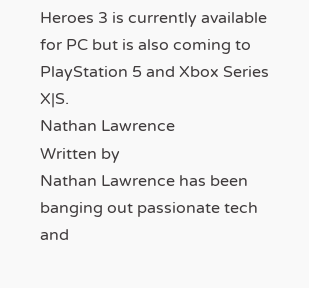Heroes 3 is currently available for PC but is also coming to PlayStation 5 and Xbox Series X|S.
Nathan Lawrence
Written by
Nathan Lawrence has been banging out passionate tech and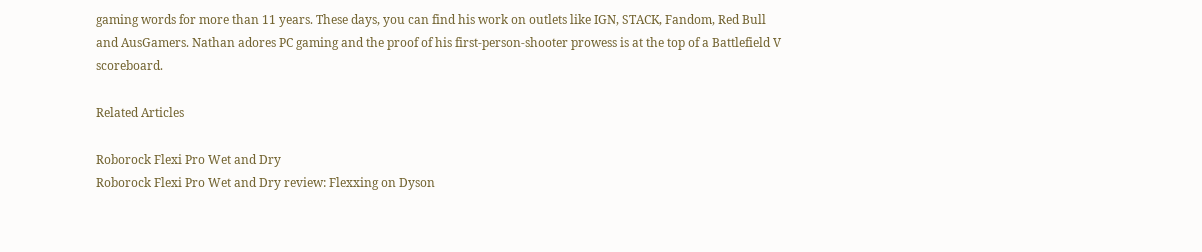gaming words for more than 11 years. These days, you can find his work on outlets like IGN, STACK, Fandom, Red Bull and AusGamers. Nathan adores PC gaming and the proof of his first-person-shooter prowess is at the top of a Battlefield V scoreboard.

Related Articles

Roborock Flexi Pro Wet and Dry
Roborock Flexi Pro Wet and Dry review: Flexxing on Dyson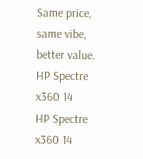Same price, same vibe, better value.
HP Spectre x360 14
HP Spectre x360 14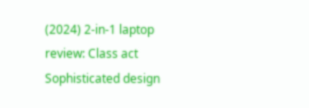(2024) 2-in-1 laptop review: Class act
Sophisticated design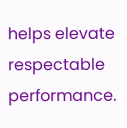helps elevate respectable performance.